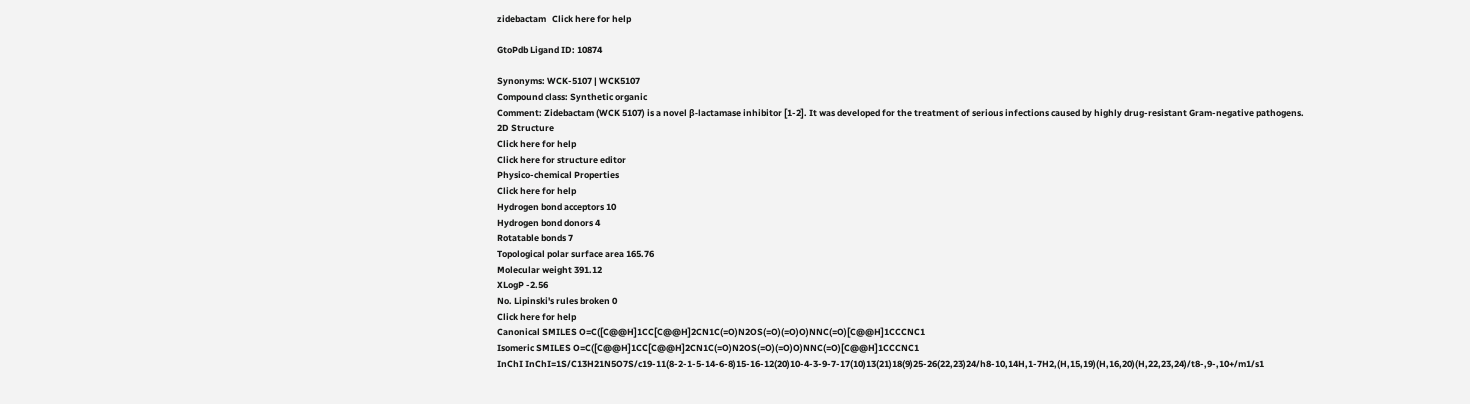zidebactam   Click here for help

GtoPdb Ligand ID: 10874

Synonyms: WCK-5107 | WCK5107
Compound class: Synthetic organic
Comment: Zidebactam (WCK 5107) is a novel β-lactamase inhibitor [1-2]. It was developed for the treatment of serious infections caused by highly drug-resistant Gram-negative pathogens.
2D Structure
Click here for help
Click here for structure editor
Physico-chemical Properties
Click here for help
Hydrogen bond acceptors 10
Hydrogen bond donors 4
Rotatable bonds 7
Topological polar surface area 165.76
Molecular weight 391.12
XLogP -2.56
No. Lipinski's rules broken 0
Click here for help
Canonical SMILES O=C([C@@H]1CC[C@@H]2CN1C(=O)N2OS(=O)(=O)O)NNC(=O)[C@@H]1CCCNC1
Isomeric SMILES O=C([C@@H]1CC[C@@H]2CN1C(=O)N2OS(=O)(=O)O)NNC(=O)[C@@H]1CCCNC1
InChI InChI=1S/C13H21N5O7S/c19-11(8-2-1-5-14-6-8)15-16-12(20)10-4-3-9-7-17(10)13(21)18(9)25-26(22,23)24/h8-10,14H,1-7H2,(H,15,19)(H,16,20)(H,22,23,24)/t8-,9-,10+/m1/s1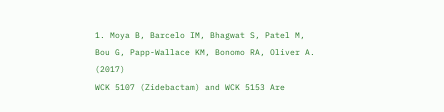1. Moya B, Barcelo IM, Bhagwat S, Patel M, Bou G, Papp-Wallace KM, Bonomo RA, Oliver A. (2017)
WCK 5107 (Zidebactam) and WCK 5153 Are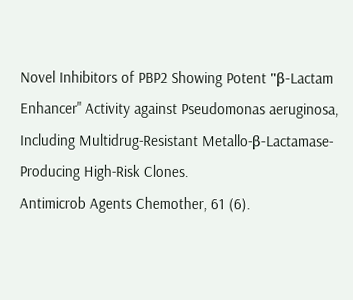Novel Inhibitors of PBP2 Showing Potent "β-Lactam Enhancer" Activity against Pseudomonas aeruginosa, Including Multidrug-Resistant Metallo-β-Lactamase-Producing High-Risk Clones.
Antimicrob Agents Chemother, 61 (6).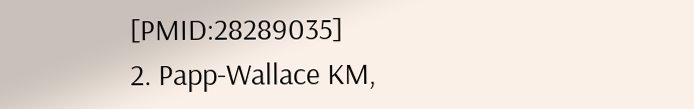[PMID:28289035]
2. Papp-Wallace KM,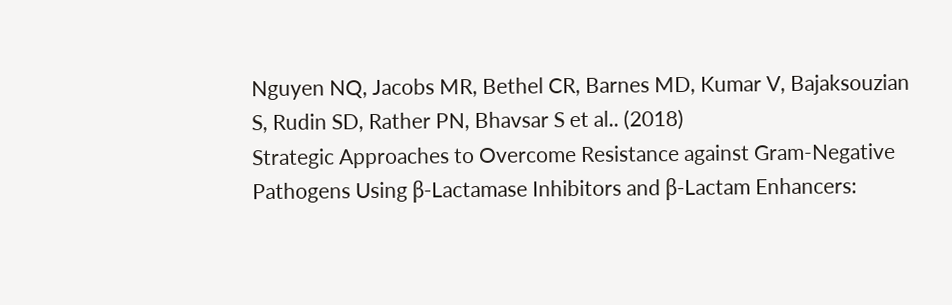Nguyen NQ, Jacobs MR, Bethel CR, Barnes MD, Kumar V, Bajaksouzian S, Rudin SD, Rather PN, Bhavsar S et al.. (2018)
Strategic Approaches to Overcome Resistance against Gram-Negative Pathogens Using β-Lactamase Inhibitors and β-Lactam Enhancers: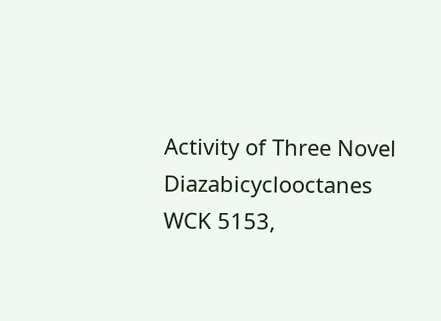Activity of Three Novel Diazabicyclooctanes WCK 5153,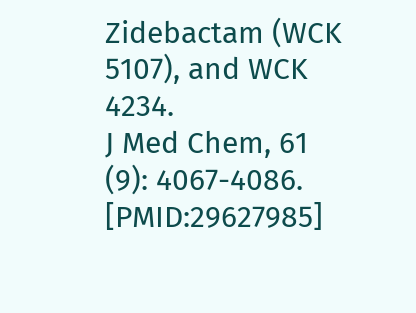Zidebactam (WCK 5107), and WCK 4234.
J Med Chem, 61 (9): 4067-4086. [PMID:29627985]